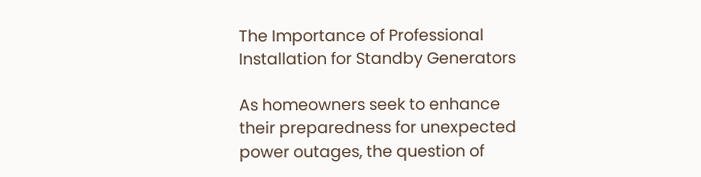The Importance of Professional Installation for Standby Generators

As homeowners seek to enhance their preparedness for unexpected power outages, the question of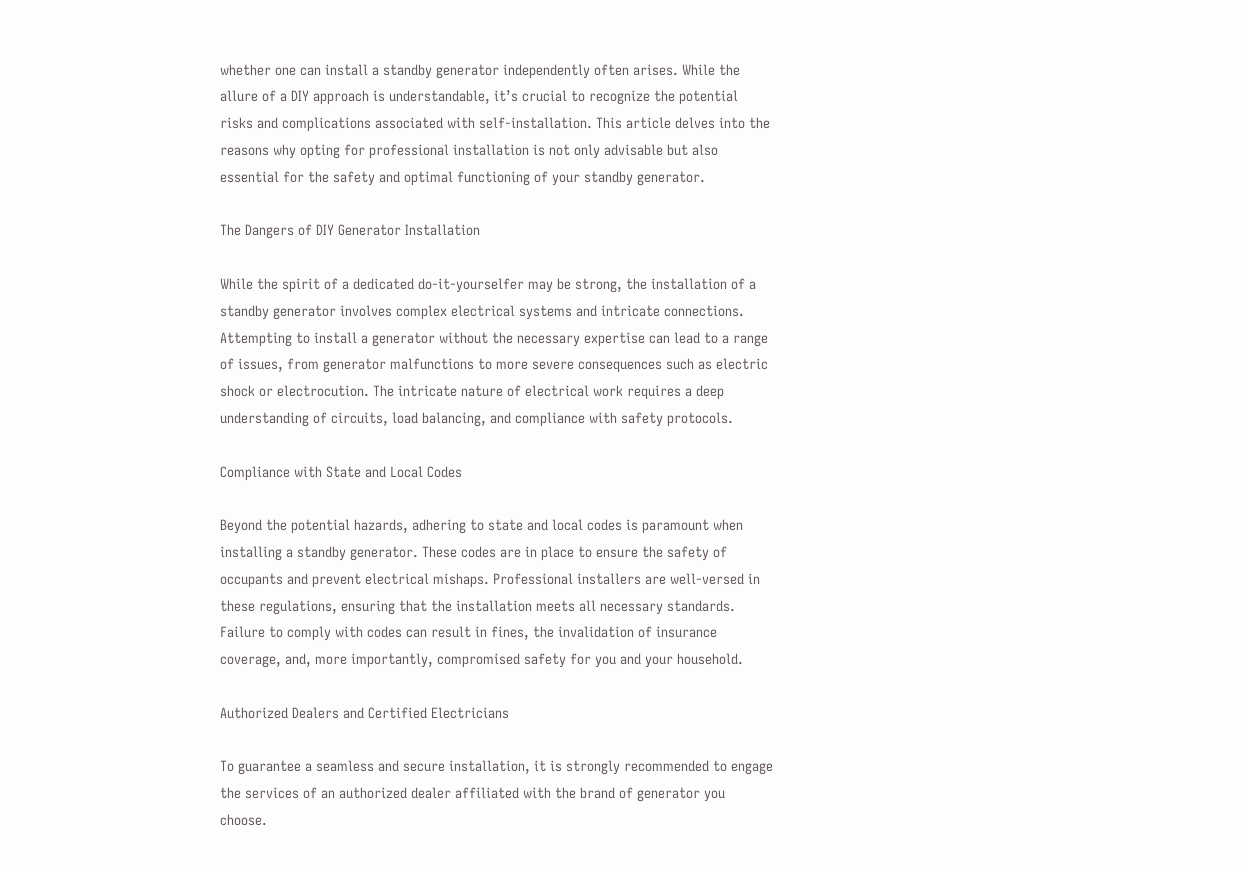whether one can install a standby generator independently often arises. While the allure of a DIY approach is understandable, it’s crucial to recognize the potential risks and complications associated with self-installation. This article delves into the reasons why opting for professional installation is not only advisable but also essential for the safety and optimal functioning of your standby generator.

The Dangers of DIY Generator Installation

While the spirit of a dedicated do-it-yourselfer may be strong, the installation of a standby generator involves complex electrical systems and intricate connections. Attempting to install a generator without the necessary expertise can lead to a range of issues, from generator malfunctions to more severe consequences such as electric shock or electrocution. The intricate nature of electrical work requires a deep understanding of circuits, load balancing, and compliance with safety protocols.

Compliance with State and Local Codes

Beyond the potential hazards, adhering to state and local codes is paramount when installing a standby generator. These codes are in place to ensure the safety of occupants and prevent electrical mishaps. Professional installers are well-versed in these regulations, ensuring that the installation meets all necessary standards. Failure to comply with codes can result in fines, the invalidation of insurance coverage, and, more importantly, compromised safety for you and your household.

Authorized Dealers and Certified Electricians

To guarantee a seamless and secure installation, it is strongly recommended to engage the services of an authorized dealer affiliated with the brand of generator you choose.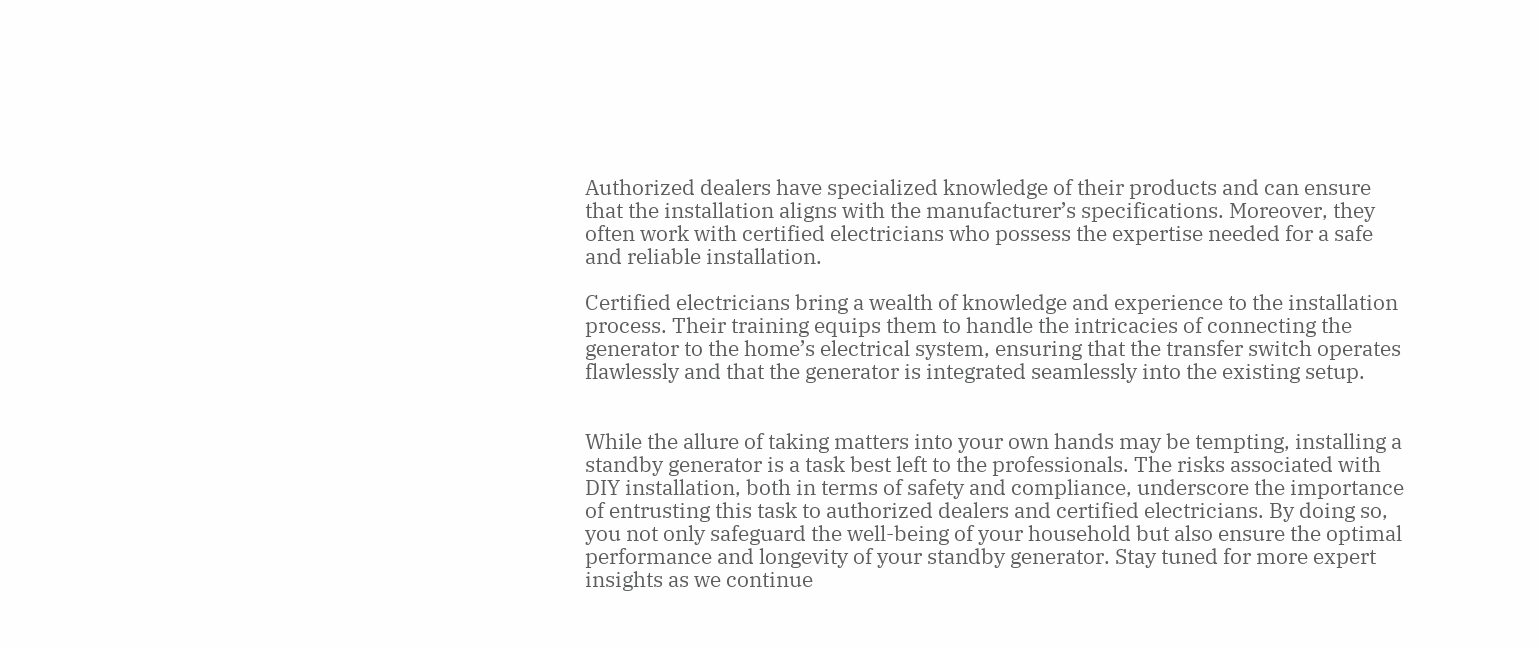Authorized dealers have specialized knowledge of their products and can ensure that the installation aligns with the manufacturer’s specifications. Moreover, they often work with certified electricians who possess the expertise needed for a safe and reliable installation.

Certified electricians bring a wealth of knowledge and experience to the installation process. Their training equips them to handle the intricacies of connecting the generator to the home’s electrical system, ensuring that the transfer switch operates flawlessly and that the generator is integrated seamlessly into the existing setup.


While the allure of taking matters into your own hands may be tempting, installing a standby generator is a task best left to the professionals. The risks associated with DIY installation, both in terms of safety and compliance, underscore the importance of entrusting this task to authorized dealers and certified electricians. By doing so, you not only safeguard the well-being of your household but also ensure the optimal performance and longevity of your standby generator. Stay tuned for more expert insights as we continue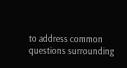to address common questions surrounding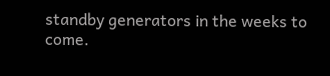standby generators in the weeks to come.